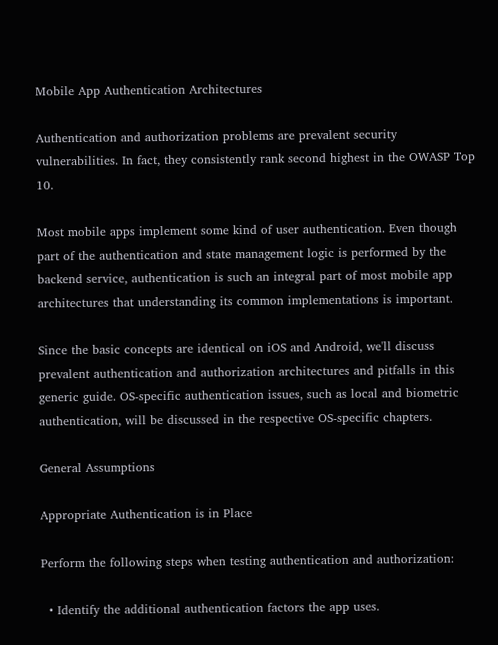Mobile App Authentication Architectures

Authentication and authorization problems are prevalent security vulnerabilities. In fact, they consistently rank second highest in the OWASP Top 10.

Most mobile apps implement some kind of user authentication. Even though part of the authentication and state management logic is performed by the backend service, authentication is such an integral part of most mobile app architectures that understanding its common implementations is important.

Since the basic concepts are identical on iOS and Android, we'll discuss prevalent authentication and authorization architectures and pitfalls in this generic guide. OS-specific authentication issues, such as local and biometric authentication, will be discussed in the respective OS-specific chapters.

General Assumptions

Appropriate Authentication is in Place

Perform the following steps when testing authentication and authorization:

  • Identify the additional authentication factors the app uses.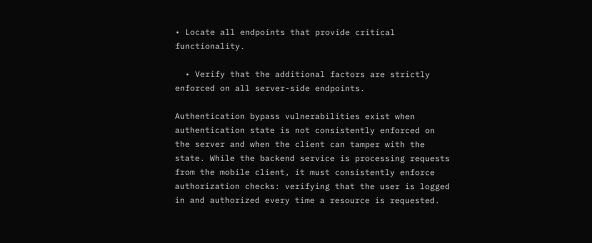• Locate all endpoints that provide critical functionality.

  • Verify that the additional factors are strictly enforced on all server-side endpoints.

Authentication bypass vulnerabilities exist when authentication state is not consistently enforced on the server and when the client can tamper with the state. While the backend service is processing requests from the mobile client, it must consistently enforce authorization checks: verifying that the user is logged in and authorized every time a resource is requested.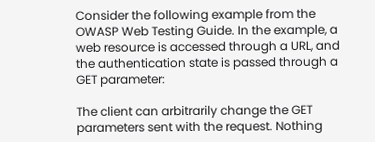Consider the following example from the OWASP Web Testing Guide. In the example, a web resource is accessed through a URL, and the authentication state is passed through a GET parameter:

The client can arbitrarily change the GET parameters sent with the request. Nothing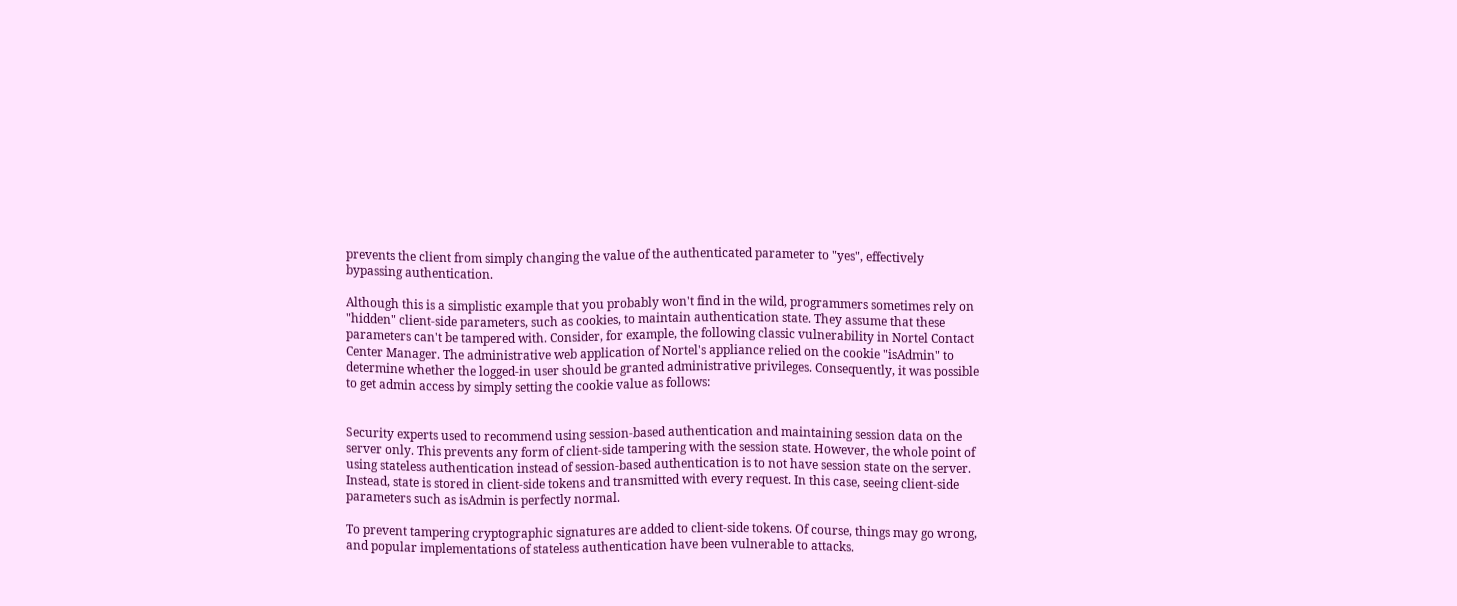prevents the client from simply changing the value of the authenticated parameter to "yes", effectively bypassing authentication.

Although this is a simplistic example that you probably won't find in the wild, programmers sometimes rely on "hidden" client-side parameters, such as cookies, to maintain authentication state. They assume that these parameters can't be tampered with. Consider, for example, the following classic vulnerability in Nortel Contact Center Manager. The administrative web application of Nortel's appliance relied on the cookie "isAdmin" to determine whether the logged-in user should be granted administrative privileges. Consequently, it was possible to get admin access by simply setting the cookie value as follows:


Security experts used to recommend using session-based authentication and maintaining session data on the server only. This prevents any form of client-side tampering with the session state. However, the whole point of using stateless authentication instead of session-based authentication is to not have session state on the server. Instead, state is stored in client-side tokens and transmitted with every request. In this case, seeing client-side parameters such as isAdmin is perfectly normal.

To prevent tampering cryptographic signatures are added to client-side tokens. Of course, things may go wrong, and popular implementations of stateless authentication have been vulnerable to attacks.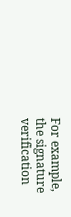For example, the signature verification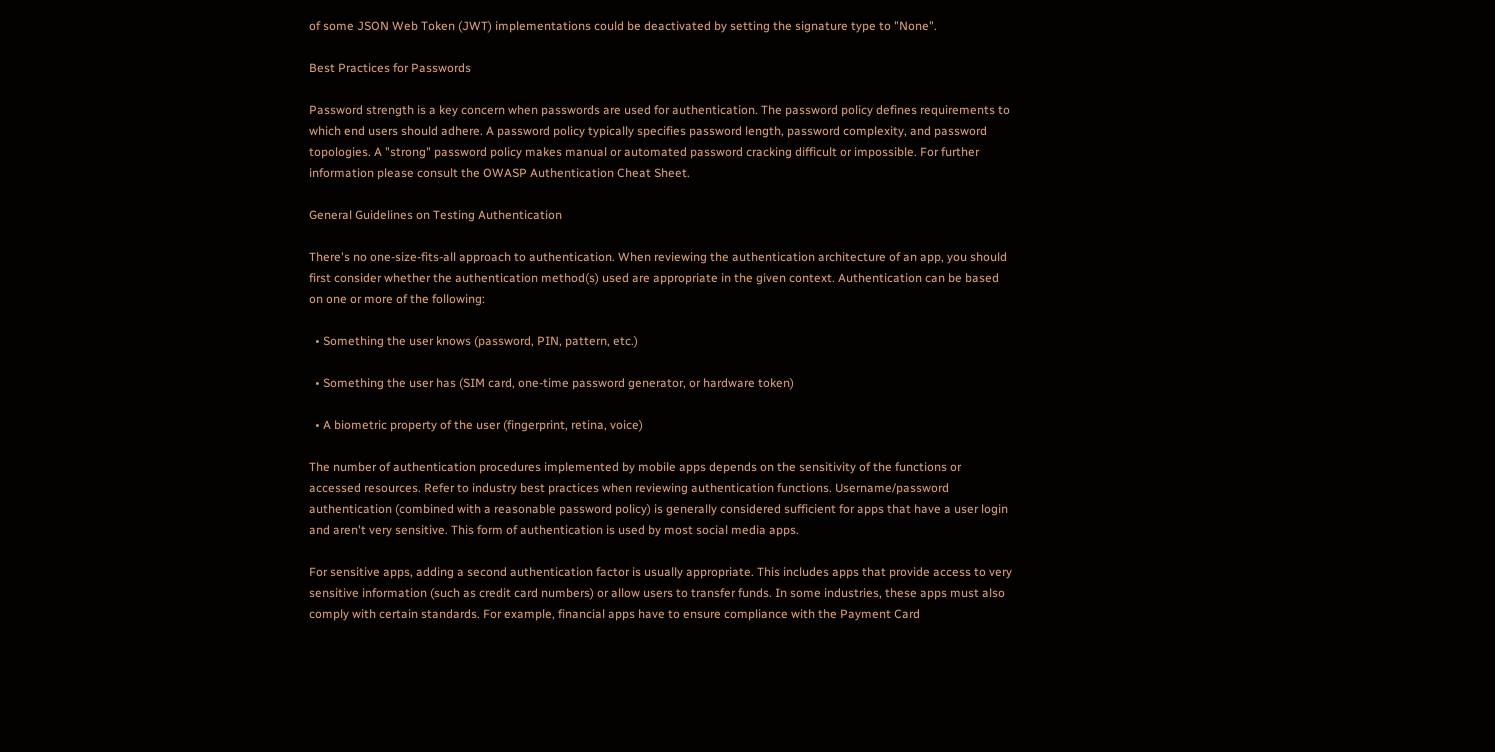of some JSON Web Token (JWT) implementations could be deactivated by setting the signature type to "None".

Best Practices for Passwords

Password strength is a key concern when passwords are used for authentication. The password policy defines requirements to which end users should adhere. A password policy typically specifies password length, password complexity, and password topologies. A "strong" password policy makes manual or automated password cracking difficult or impossible. For further information please consult the OWASP Authentication Cheat Sheet.

General Guidelines on Testing Authentication

There's no one-size-fits-all approach to authentication. When reviewing the authentication architecture of an app, you should first consider whether the authentication method(s) used are appropriate in the given context. Authentication can be based on one or more of the following:

  • Something the user knows (password, PIN, pattern, etc.)

  • Something the user has (SIM card, one-time password generator, or hardware token)

  • A biometric property of the user (fingerprint, retina, voice)

The number of authentication procedures implemented by mobile apps depends on the sensitivity of the functions or accessed resources. Refer to industry best practices when reviewing authentication functions. Username/password authentication (combined with a reasonable password policy) is generally considered sufficient for apps that have a user login and aren't very sensitive. This form of authentication is used by most social media apps.

For sensitive apps, adding a second authentication factor is usually appropriate. This includes apps that provide access to very sensitive information (such as credit card numbers) or allow users to transfer funds. In some industries, these apps must also comply with certain standards. For example, financial apps have to ensure compliance with the Payment Card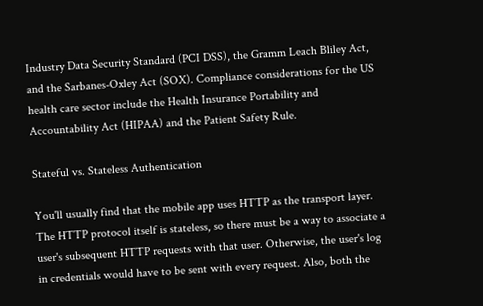Industry Data Security Standard (PCI DSS), the Gramm Leach Bliley Act, and the Sarbanes-Oxley Act (SOX). Compliance considerations for the US health care sector include the Health Insurance Portability and Accountability Act (HIPAA) and the Patient Safety Rule.

Stateful vs. Stateless Authentication

You'll usually find that the mobile app uses HTTP as the transport layer. The HTTP protocol itself is stateless, so there must be a way to associate a user's subsequent HTTP requests with that user. Otherwise, the user's log in credentials would have to be sent with every request. Also, both the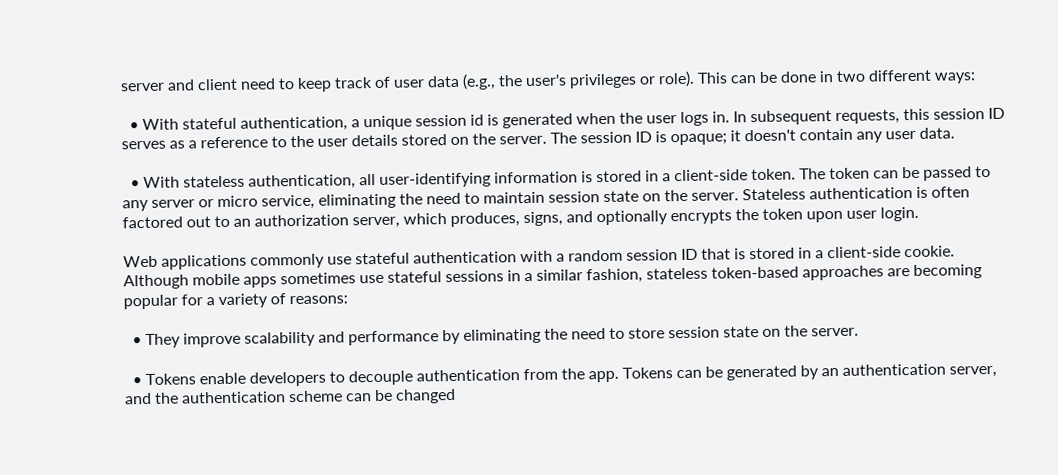server and client need to keep track of user data (e.g., the user's privileges or role). This can be done in two different ways:

  • With stateful authentication, a unique session id is generated when the user logs in. In subsequent requests, this session ID serves as a reference to the user details stored on the server. The session ID is opaque; it doesn't contain any user data.

  • With stateless authentication, all user-identifying information is stored in a client-side token. The token can be passed to any server or micro service, eliminating the need to maintain session state on the server. Stateless authentication is often factored out to an authorization server, which produces, signs, and optionally encrypts the token upon user login.

Web applications commonly use stateful authentication with a random session ID that is stored in a client-side cookie. Although mobile apps sometimes use stateful sessions in a similar fashion, stateless token-based approaches are becoming popular for a variety of reasons:

  • They improve scalability and performance by eliminating the need to store session state on the server.

  • Tokens enable developers to decouple authentication from the app. Tokens can be generated by an authentication server, and the authentication scheme can be changed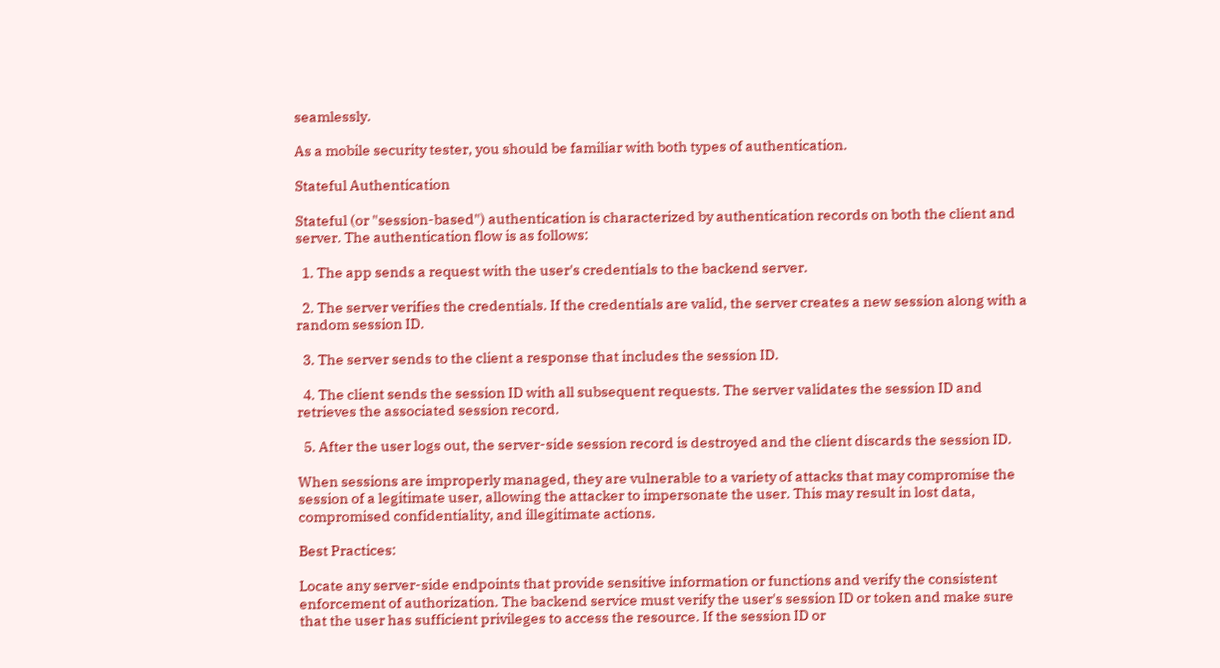seamlessly.

As a mobile security tester, you should be familiar with both types of authentication.

Stateful Authentication

Stateful (or "session-based") authentication is characterized by authentication records on both the client and server. The authentication flow is as follows:

  1. The app sends a request with the user's credentials to the backend server.

  2. The server verifies the credentials. If the credentials are valid, the server creates a new session along with a random session ID.

  3. The server sends to the client a response that includes the session ID.

  4. The client sends the session ID with all subsequent requests. The server validates the session ID and retrieves the associated session record.

  5. After the user logs out, the server-side session record is destroyed and the client discards the session ID.

When sessions are improperly managed, they are vulnerable to a variety of attacks that may compromise the session of a legitimate user, allowing the attacker to impersonate the user. This may result in lost data, compromised confidentiality, and illegitimate actions.

Best Practices:

Locate any server-side endpoints that provide sensitive information or functions and verify the consistent enforcement of authorization. The backend service must verify the user's session ID or token and make sure that the user has sufficient privileges to access the resource. If the session ID or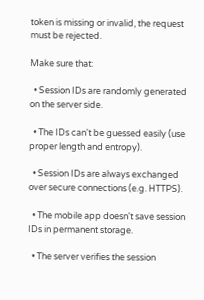token is missing or invalid, the request must be rejected.

Make sure that:

  • Session IDs are randomly generated on the server side.

  • The IDs can't be guessed easily (use proper length and entropy).

  • Session IDs are always exchanged over secure connections (e.g. HTTPS).

  • The mobile app doesn't save session IDs in permanent storage.

  • The server verifies the session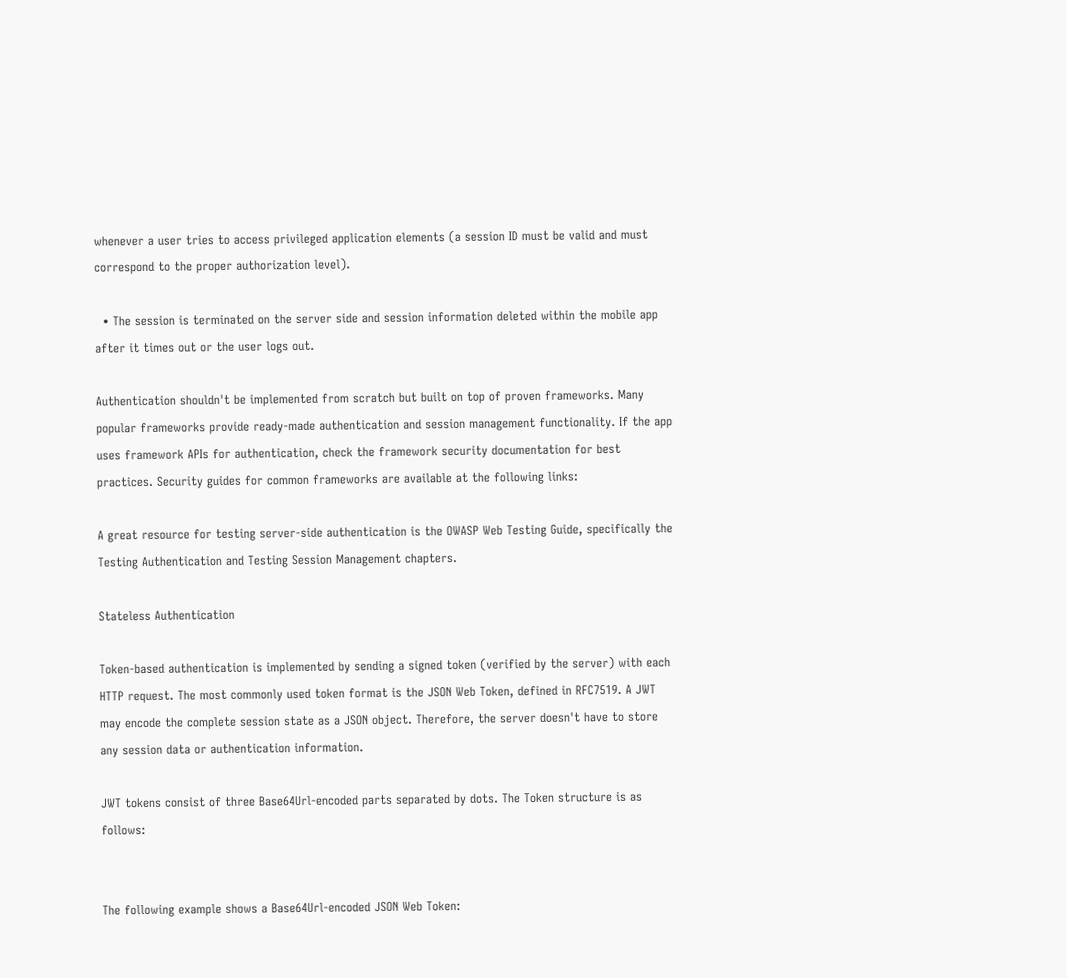whenever a user tries to access privileged application elements (a session ID must be valid and must correspond to the proper authorization level).

  • The session is terminated on the server side and session information deleted within the mobile app after it times out or the user logs out.

Authentication shouldn't be implemented from scratch but built on top of proven frameworks. Many popular frameworks provide ready-made authentication and session management functionality. If the app uses framework APIs for authentication, check the framework security documentation for best practices. Security guides for common frameworks are available at the following links:

A great resource for testing server-side authentication is the OWASP Web Testing Guide, specifically the Testing Authentication and Testing Session Management chapters.

Stateless Authentication

Token-based authentication is implemented by sending a signed token (verified by the server) with each HTTP request. The most commonly used token format is the JSON Web Token, defined in RFC7519. A JWT may encode the complete session state as a JSON object. Therefore, the server doesn't have to store any session data or authentication information.

JWT tokens consist of three Base64Url-encoded parts separated by dots. The Token structure is as follows:


The following example shows a Base64Url-encoded JSON Web Token: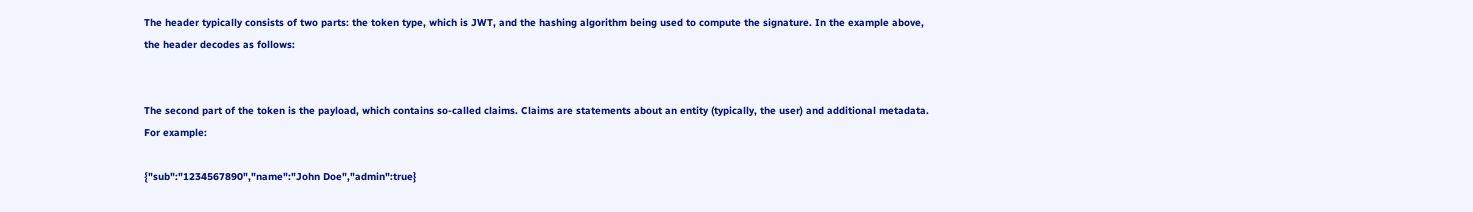The header typically consists of two parts: the token type, which is JWT, and the hashing algorithm being used to compute the signature. In the example above, the header decodes as follows:


The second part of the token is the payload, which contains so-called claims. Claims are statements about an entity (typically, the user) and additional metadata. For example:

{"sub":"1234567890","name":"John Doe","admin":true}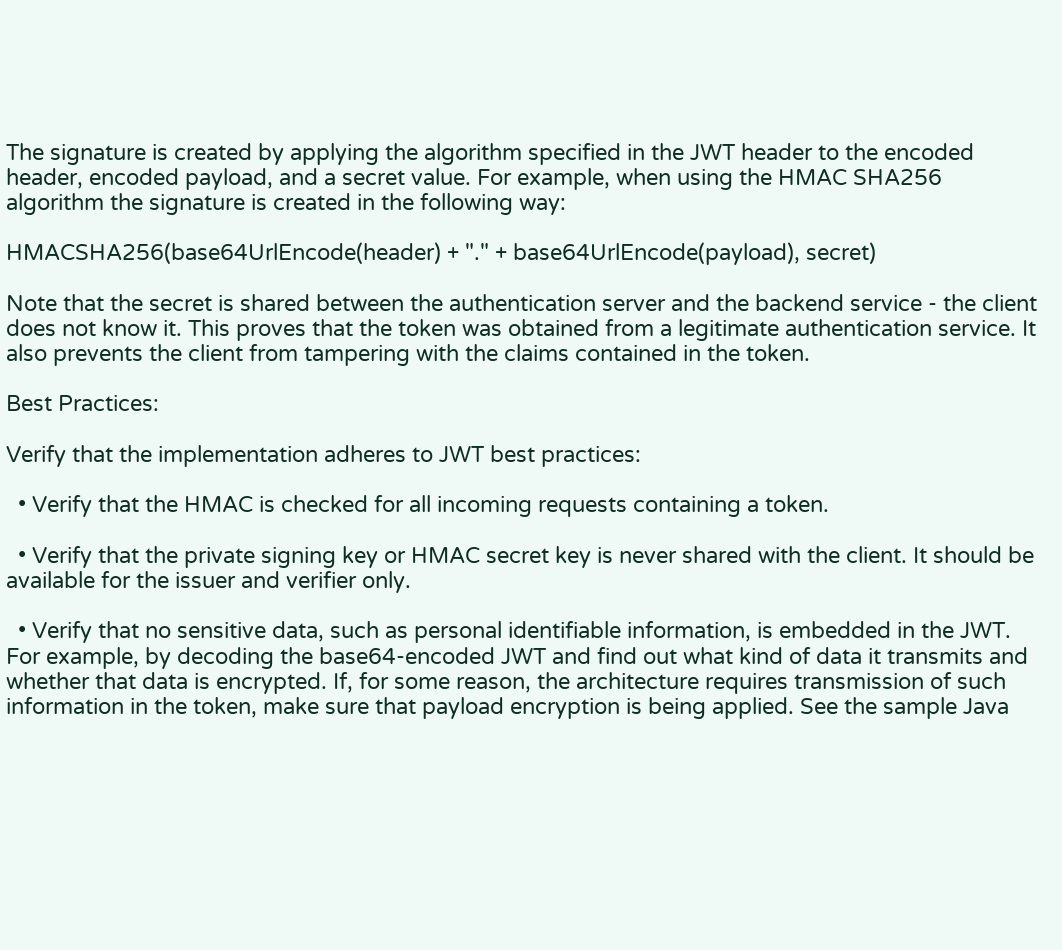The signature is created by applying the algorithm specified in the JWT header to the encoded header, encoded payload, and a secret value. For example, when using the HMAC SHA256 algorithm the signature is created in the following way:

HMACSHA256(base64UrlEncode(header) + "." + base64UrlEncode(payload), secret)

Note that the secret is shared between the authentication server and the backend service - the client does not know it. This proves that the token was obtained from a legitimate authentication service. It also prevents the client from tampering with the claims contained in the token.

Best Practices:

Verify that the implementation adheres to JWT best practices:

  • Verify that the HMAC is checked for all incoming requests containing a token.

  • Verify that the private signing key or HMAC secret key is never shared with the client. It should be available for the issuer and verifier only.

  • Verify that no sensitive data, such as personal identifiable information, is embedded in the JWT. For example, by decoding the base64-encoded JWT and find out what kind of data it transmits and whether that data is encrypted. If, for some reason, the architecture requires transmission of such information in the token, make sure that payload encryption is being applied. See the sample Java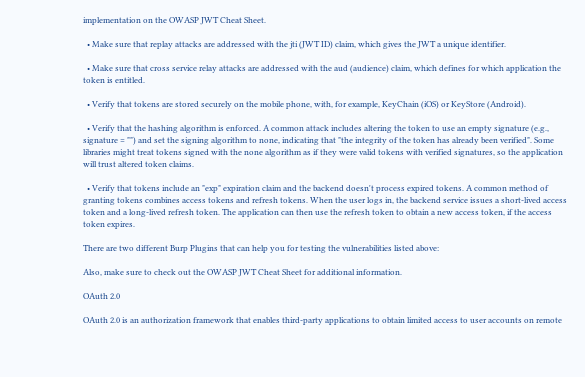implementation on the OWASP JWT Cheat Sheet.

  • Make sure that replay attacks are addressed with the jti (JWT ID) claim, which gives the JWT a unique identifier.

  • Make sure that cross service relay attacks are addressed with the aud (audience) claim, which defines for which application the token is entitled.

  • Verify that tokens are stored securely on the mobile phone, with, for example, KeyChain (iOS) or KeyStore (Android).

  • Verify that the hashing algorithm is enforced. A common attack includes altering the token to use an empty signature (e.g., signature = "") and set the signing algorithm to none, indicating that "the integrity of the token has already been verified". Some libraries might treat tokens signed with the none algorithm as if they were valid tokens with verified signatures, so the application will trust altered token claims.

  • Verify that tokens include an "exp" expiration claim and the backend doesn't process expired tokens. A common method of granting tokens combines access tokens and refresh tokens. When the user logs in, the backend service issues a short-lived access token and a long-lived refresh token. The application can then use the refresh token to obtain a new access token, if the access token expires.

There are two different Burp Plugins that can help you for testing the vulnerabilities listed above:

Also, make sure to check out the OWASP JWT Cheat Sheet for additional information.

OAuth 2.0

OAuth 2.0 is an authorization framework that enables third-party applications to obtain limited access to user accounts on remote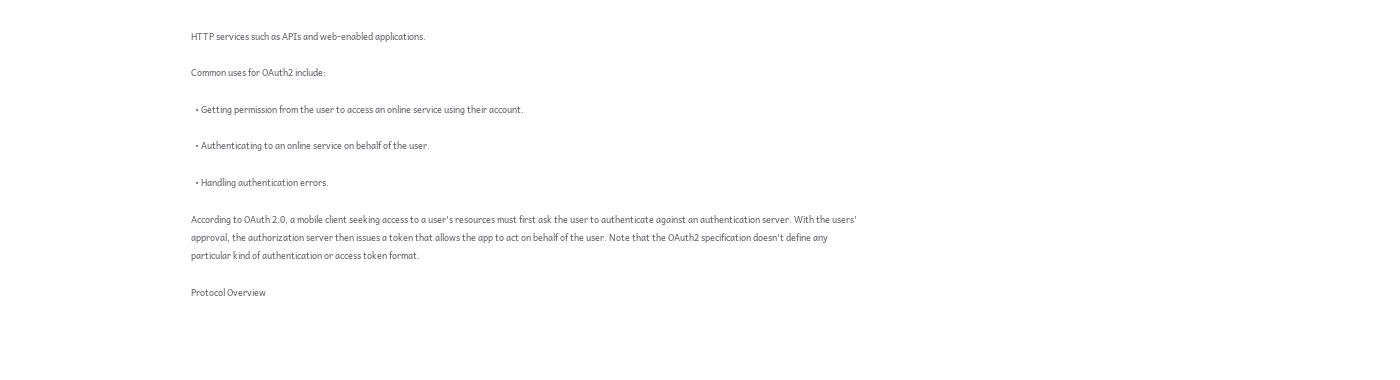HTTP services such as APIs and web-enabled applications.

Common uses for OAuth2 include:

  • Getting permission from the user to access an online service using their account.

  • Authenticating to an online service on behalf of the user.

  • Handling authentication errors.

According to OAuth 2.0, a mobile client seeking access to a user's resources must first ask the user to authenticate against an authentication server. With the users' approval, the authorization server then issues a token that allows the app to act on behalf of the user. Note that the OAuth2 specification doesn't define any particular kind of authentication or access token format.

Protocol Overview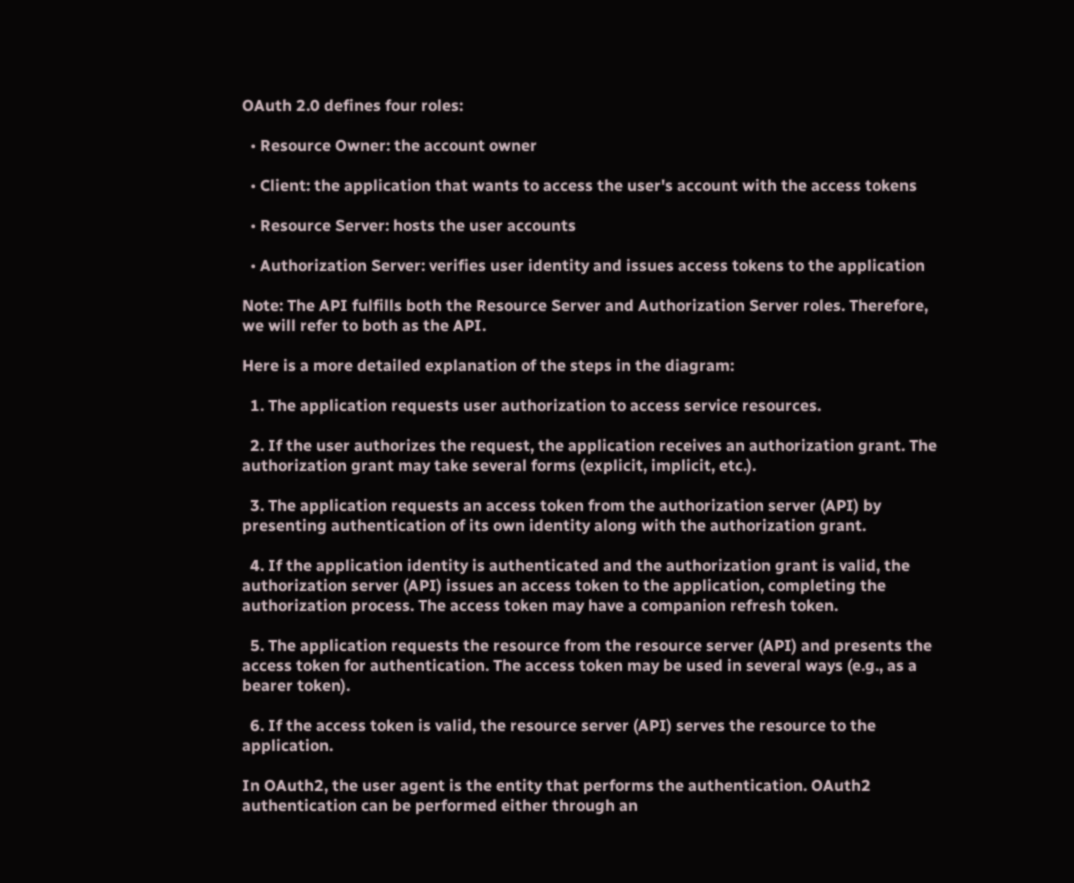OAuth 2.0 defines four roles:

  • Resource Owner: the account owner

  • Client: the application that wants to access the user's account with the access tokens

  • Resource Server: hosts the user accounts

  • Authorization Server: verifies user identity and issues access tokens to the application

Note: The API fulfills both the Resource Server and Authorization Server roles. Therefore, we will refer to both as the API.

Here is a more detailed explanation of the steps in the diagram:

  1. The application requests user authorization to access service resources.

  2. If the user authorizes the request, the application receives an authorization grant. The authorization grant may take several forms (explicit, implicit, etc.).

  3. The application requests an access token from the authorization server (API) by presenting authentication of its own identity along with the authorization grant.

  4. If the application identity is authenticated and the authorization grant is valid, the authorization server (API) issues an access token to the application, completing the authorization process. The access token may have a companion refresh token.

  5. The application requests the resource from the resource server (API) and presents the access token for authentication. The access token may be used in several ways (e.g., as a bearer token).

  6. If the access token is valid, the resource server (API) serves the resource to the application.

In OAuth2, the user agent is the entity that performs the authentication. OAuth2 authentication can be performed either through an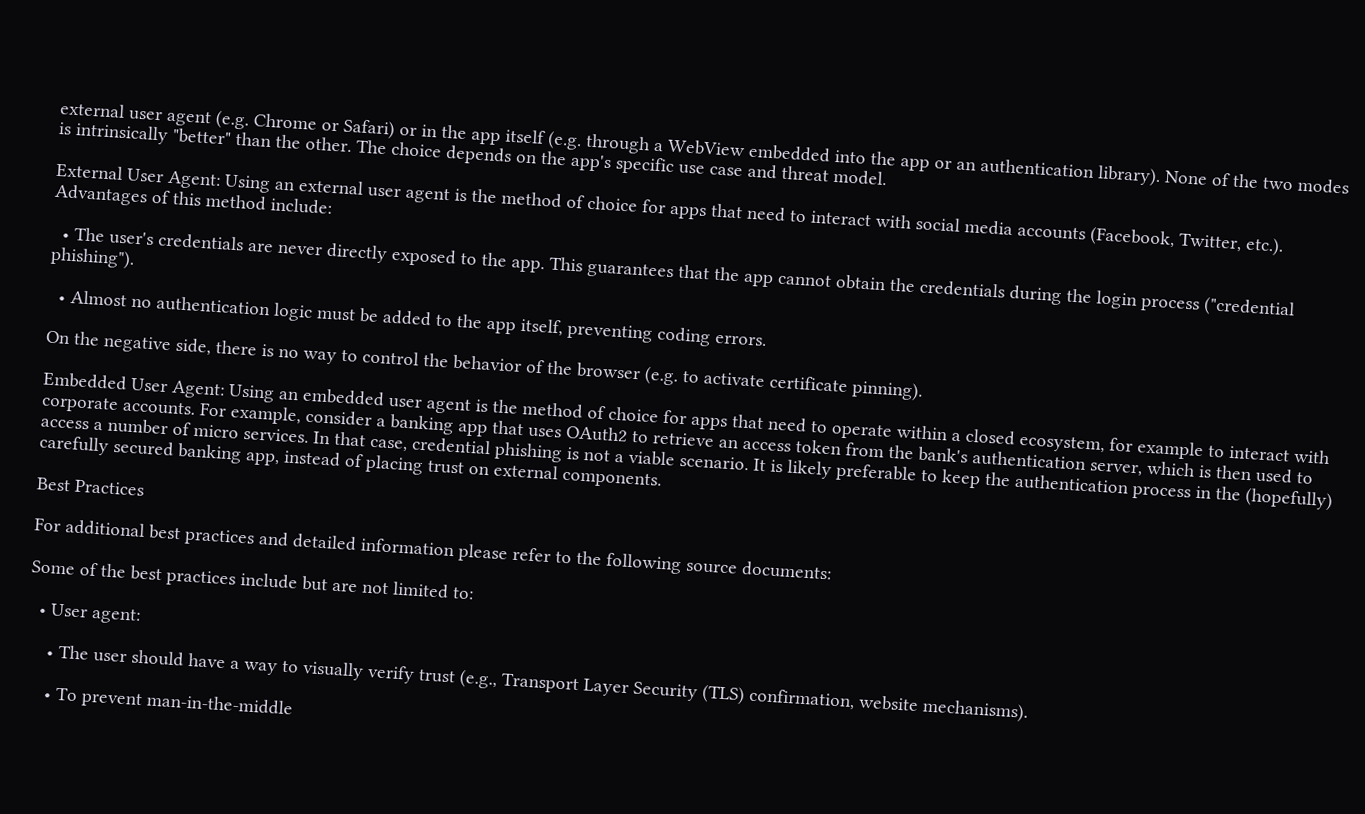external user agent (e.g. Chrome or Safari) or in the app itself (e.g. through a WebView embedded into the app or an authentication library). None of the two modes is intrinsically "better" than the other. The choice depends on the app's specific use case and threat model.

External User Agent: Using an external user agent is the method of choice for apps that need to interact with social media accounts (Facebook, Twitter, etc.). Advantages of this method include:

  • The user's credentials are never directly exposed to the app. This guarantees that the app cannot obtain the credentials during the login process ("credential phishing").

  • Almost no authentication logic must be added to the app itself, preventing coding errors.

On the negative side, there is no way to control the behavior of the browser (e.g. to activate certificate pinning).

Embedded User Agent: Using an embedded user agent is the method of choice for apps that need to operate within a closed ecosystem, for example to interact with corporate accounts. For example, consider a banking app that uses OAuth2 to retrieve an access token from the bank's authentication server, which is then used to access a number of micro services. In that case, credential phishing is not a viable scenario. It is likely preferable to keep the authentication process in the (hopefully) carefully secured banking app, instead of placing trust on external components.

Best Practices

For additional best practices and detailed information please refer to the following source documents:

Some of the best practices include but are not limited to:

  • User agent:

    • The user should have a way to visually verify trust (e.g., Transport Layer Security (TLS) confirmation, website mechanisms).

    • To prevent man-in-the-middle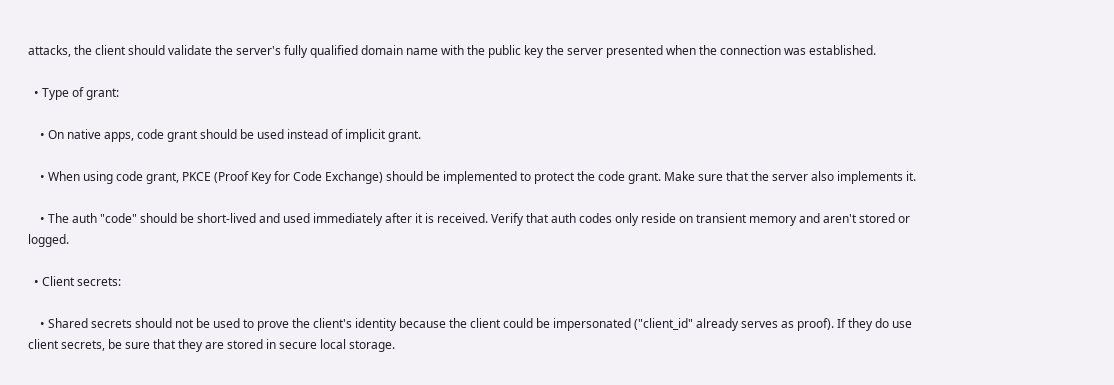attacks, the client should validate the server's fully qualified domain name with the public key the server presented when the connection was established.

  • Type of grant:

    • On native apps, code grant should be used instead of implicit grant.

    • When using code grant, PKCE (Proof Key for Code Exchange) should be implemented to protect the code grant. Make sure that the server also implements it.

    • The auth "code" should be short-lived and used immediately after it is received. Verify that auth codes only reside on transient memory and aren't stored or logged.

  • Client secrets:

    • Shared secrets should not be used to prove the client's identity because the client could be impersonated ("client_id" already serves as proof). If they do use client secrets, be sure that they are stored in secure local storage.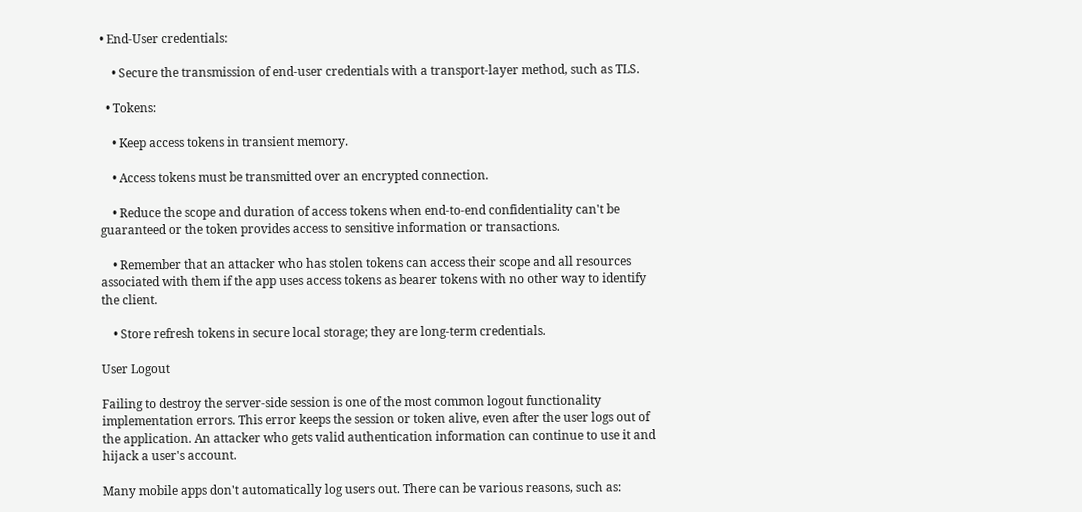• End-User credentials:

    • Secure the transmission of end-user credentials with a transport-layer method, such as TLS.

  • Tokens:

    • Keep access tokens in transient memory.

    • Access tokens must be transmitted over an encrypted connection.

    • Reduce the scope and duration of access tokens when end-to-end confidentiality can't be guaranteed or the token provides access to sensitive information or transactions.

    • Remember that an attacker who has stolen tokens can access their scope and all resources associated with them if the app uses access tokens as bearer tokens with no other way to identify the client.

    • Store refresh tokens in secure local storage; they are long-term credentials.

User Logout

Failing to destroy the server-side session is one of the most common logout functionality implementation errors. This error keeps the session or token alive, even after the user logs out of the application. An attacker who gets valid authentication information can continue to use it and hijack a user's account.

Many mobile apps don't automatically log users out. There can be various reasons, such as: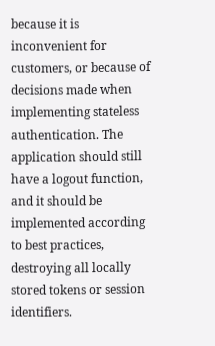because it is inconvenient for customers, or because of decisions made when implementing stateless authentication. The application should still have a logout function, and it should be implemented according to best practices, destroying all locally stored tokens or session identifiers.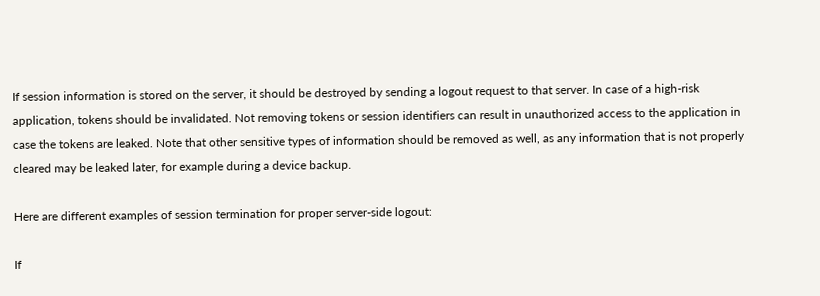If session information is stored on the server, it should be destroyed by sending a logout request to that server. In case of a high-risk application, tokens should be invalidated. Not removing tokens or session identifiers can result in unauthorized access to the application in case the tokens are leaked. Note that other sensitive types of information should be removed as well, as any information that is not properly cleared may be leaked later, for example during a device backup.

Here are different examples of session termination for proper server-side logout:

If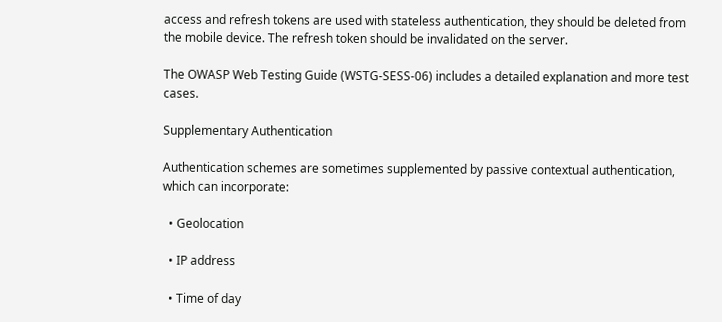access and refresh tokens are used with stateless authentication, they should be deleted from the mobile device. The refresh token should be invalidated on the server.

The OWASP Web Testing Guide (WSTG-SESS-06) includes a detailed explanation and more test cases.

Supplementary Authentication

Authentication schemes are sometimes supplemented by passive contextual authentication, which can incorporate:

  • Geolocation

  • IP address

  • Time of day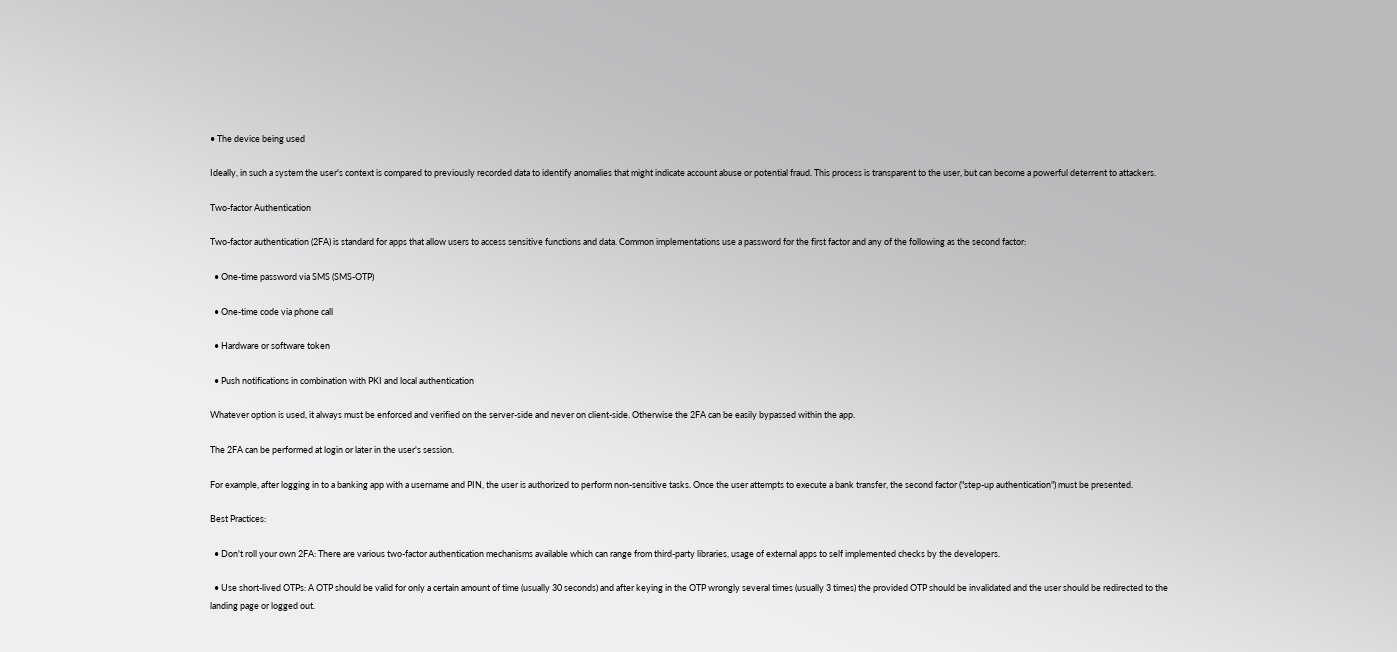• The device being used

Ideally, in such a system the user's context is compared to previously recorded data to identify anomalies that might indicate account abuse or potential fraud. This process is transparent to the user, but can become a powerful deterrent to attackers.

Two-factor Authentication

Two-factor authentication (2FA) is standard for apps that allow users to access sensitive functions and data. Common implementations use a password for the first factor and any of the following as the second factor:

  • One-time password via SMS (SMS-OTP)

  • One-time code via phone call

  • Hardware or software token

  • Push notifications in combination with PKI and local authentication

Whatever option is used, it always must be enforced and verified on the server-side and never on client-side. Otherwise the 2FA can be easily bypassed within the app.

The 2FA can be performed at login or later in the user's session.

For example, after logging in to a banking app with a username and PIN, the user is authorized to perform non-sensitive tasks. Once the user attempts to execute a bank transfer, the second factor ("step-up authentication") must be presented.

Best Practices:

  • Don't roll your own 2FA: There are various two-factor authentication mechanisms available which can range from third-party libraries, usage of external apps to self implemented checks by the developers.

  • Use short-lived OTPs: A OTP should be valid for only a certain amount of time (usually 30 seconds) and after keying in the OTP wrongly several times (usually 3 times) the provided OTP should be invalidated and the user should be redirected to the landing page or logged out.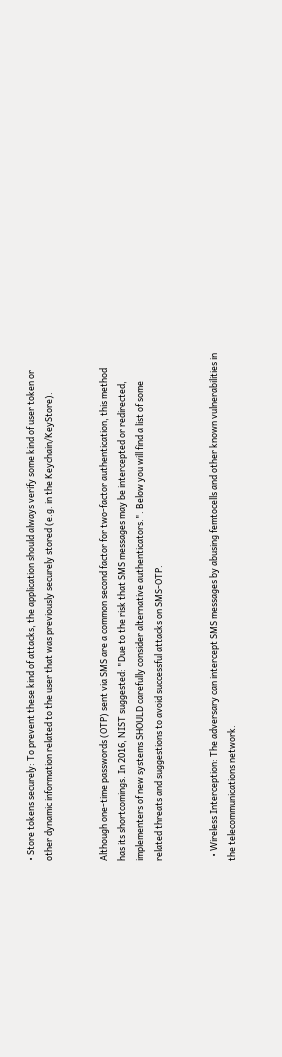• Store tokens securely: To prevent these kind of attacks, the application should always verify some kind of user token or other dynamic information related to the user that was previously securely stored (e.g. in the Keychain/KeyStore).


Although one-time passwords (OTP) sent via SMS are a common second factor for two-factor authentication, this method has its shortcomings. In 2016, NIST suggested: "Due to the risk that SMS messages may be intercepted or redirected, implementers of new systems SHOULD carefully consider alternative authenticators.". Below you will find a list of some related threats and suggestions to avoid successful attacks on SMS-OTP.


  • Wireless Interception: The adversary can intercept SMS messages by abusing femtocells and other known vulnerabilities in the telecommunications network.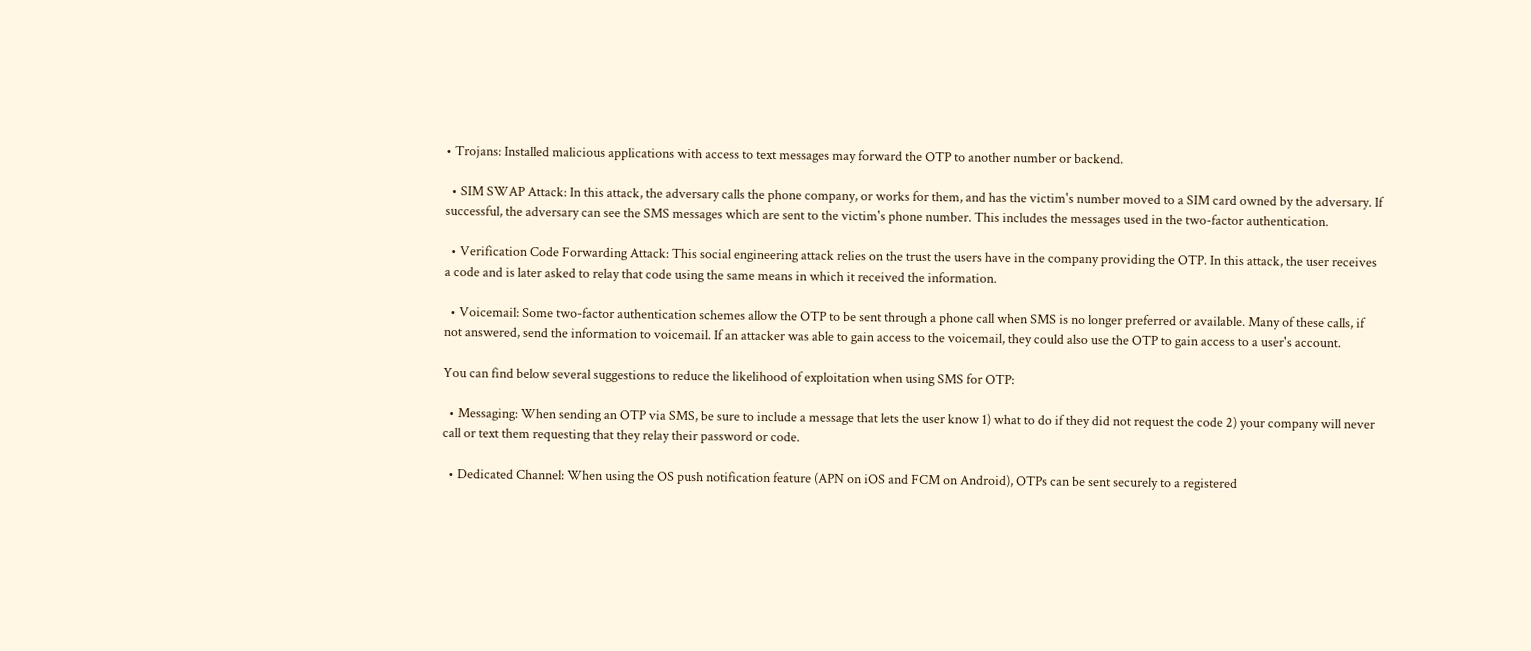• Trojans: Installed malicious applications with access to text messages may forward the OTP to another number or backend.

  • SIM SWAP Attack: In this attack, the adversary calls the phone company, or works for them, and has the victim's number moved to a SIM card owned by the adversary. If successful, the adversary can see the SMS messages which are sent to the victim's phone number. This includes the messages used in the two-factor authentication.

  • Verification Code Forwarding Attack: This social engineering attack relies on the trust the users have in the company providing the OTP. In this attack, the user receives a code and is later asked to relay that code using the same means in which it received the information.

  • Voicemail: Some two-factor authentication schemes allow the OTP to be sent through a phone call when SMS is no longer preferred or available. Many of these calls, if not answered, send the information to voicemail. If an attacker was able to gain access to the voicemail, they could also use the OTP to gain access to a user's account.

You can find below several suggestions to reduce the likelihood of exploitation when using SMS for OTP:

  • Messaging: When sending an OTP via SMS, be sure to include a message that lets the user know 1) what to do if they did not request the code 2) your company will never call or text them requesting that they relay their password or code.

  • Dedicated Channel: When using the OS push notification feature (APN on iOS and FCM on Android), OTPs can be sent securely to a registered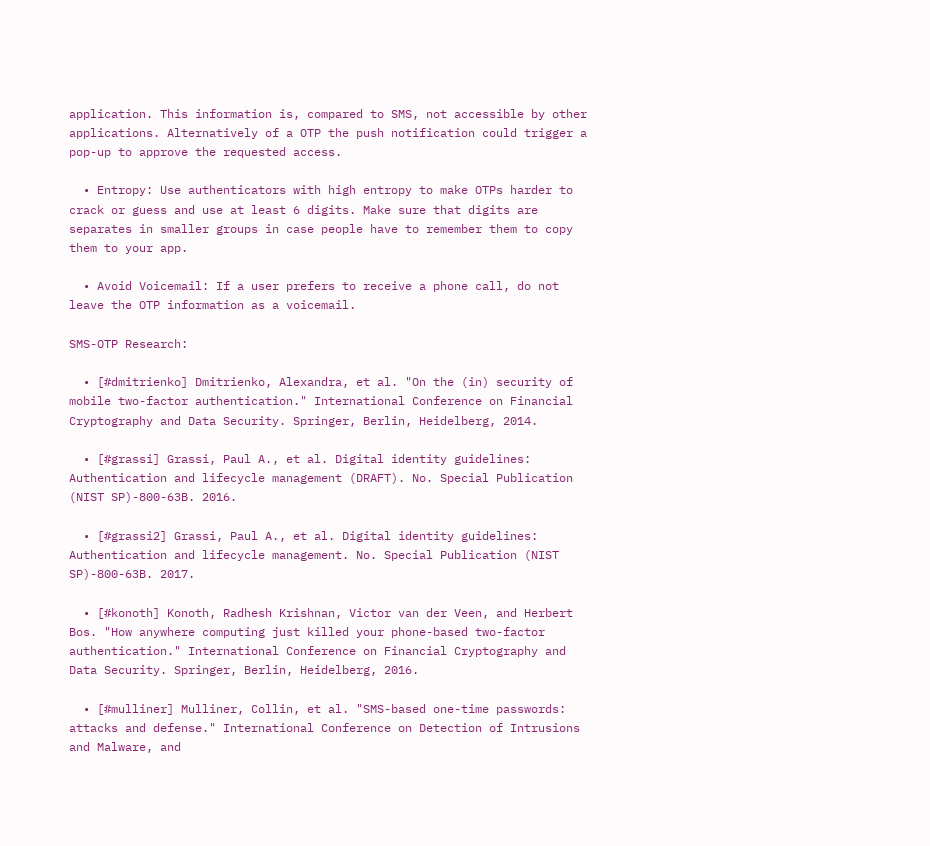application. This information is, compared to SMS, not accessible by other applications. Alternatively of a OTP the push notification could trigger a pop-up to approve the requested access.

  • Entropy: Use authenticators with high entropy to make OTPs harder to crack or guess and use at least 6 digits. Make sure that digits are separates in smaller groups in case people have to remember them to copy them to your app.

  • Avoid Voicemail: If a user prefers to receive a phone call, do not leave the OTP information as a voicemail.

SMS-OTP Research:

  • [#dmitrienko] Dmitrienko, Alexandra, et al. "On the (in) security of mobile two-factor authentication." International Conference on Financial Cryptography and Data Security. Springer, Berlin, Heidelberg, 2014.

  • [#grassi] Grassi, Paul A., et al. Digital identity guidelines: Authentication and lifecycle management (DRAFT). No. Special Publication (NIST SP)-800-63B. 2016.

  • [#grassi2] Grassi, Paul A., et al. Digital identity guidelines: Authentication and lifecycle management. No. Special Publication (NIST SP)-800-63B. 2017.

  • [#konoth] Konoth, Radhesh Krishnan, Victor van der Veen, and Herbert Bos. "How anywhere computing just killed your phone-based two-factor authentication." International Conference on Financial Cryptography and Data Security. Springer, Berlin, Heidelberg, 2016.

  • [#mulliner] Mulliner, Collin, et al. "SMS-based one-time passwords: attacks and defense." International Conference on Detection of Intrusions and Malware, and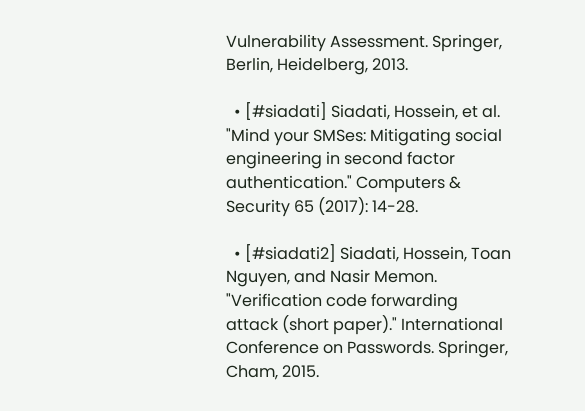Vulnerability Assessment. Springer, Berlin, Heidelberg, 2013.

  • [#siadati] Siadati, Hossein, et al. "Mind your SMSes: Mitigating social engineering in second factor authentication." Computers & Security 65 (2017): 14-28.

  • [#siadati2] Siadati, Hossein, Toan Nguyen, and Nasir Memon. "Verification code forwarding attack (short paper)." International Conference on Passwords. Springer, Cham, 2015.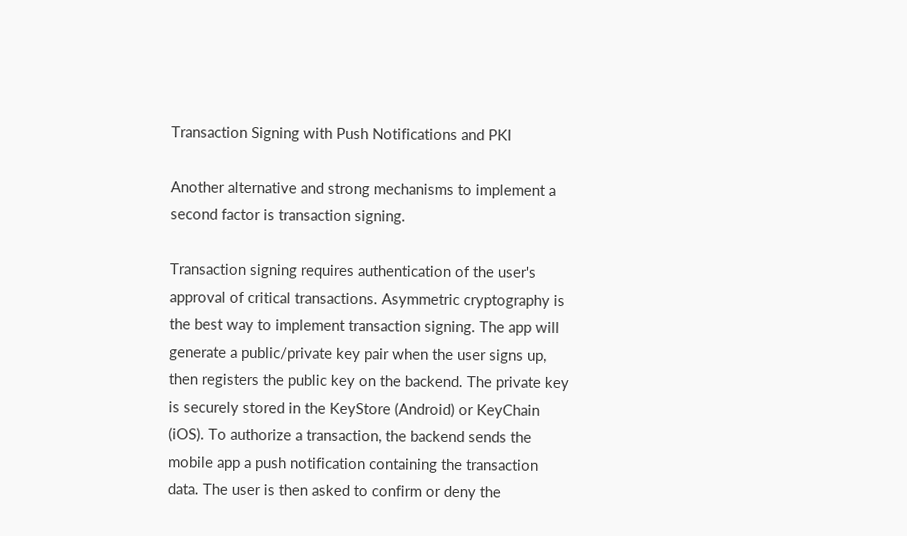Transaction Signing with Push Notifications and PKI

Another alternative and strong mechanisms to implement a second factor is transaction signing.

Transaction signing requires authentication of the user's approval of critical transactions. Asymmetric cryptography is the best way to implement transaction signing. The app will generate a public/private key pair when the user signs up, then registers the public key on the backend. The private key is securely stored in the KeyStore (Android) or KeyChain (iOS). To authorize a transaction, the backend sends the mobile app a push notification containing the transaction data. The user is then asked to confirm or deny the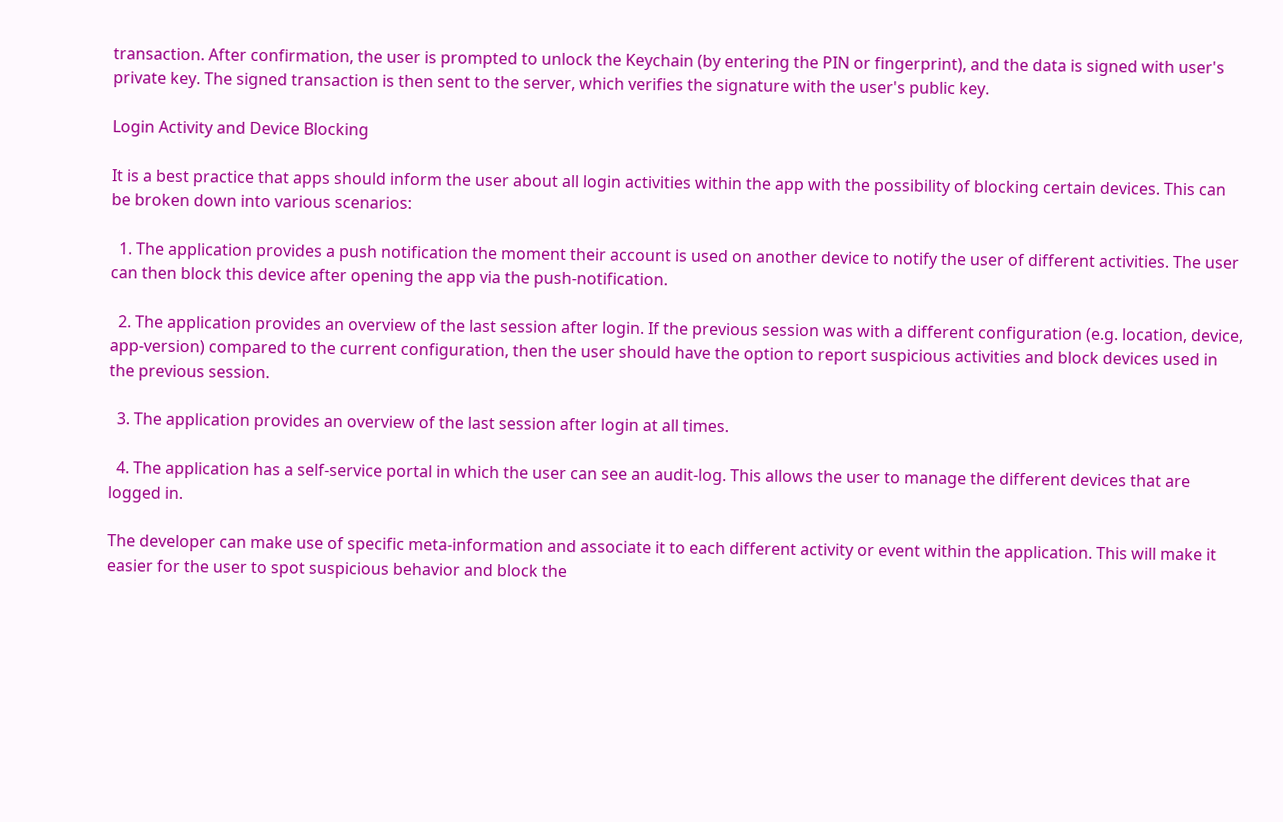transaction. After confirmation, the user is prompted to unlock the Keychain (by entering the PIN or fingerprint), and the data is signed with user's private key. The signed transaction is then sent to the server, which verifies the signature with the user's public key.

Login Activity and Device Blocking

It is a best practice that apps should inform the user about all login activities within the app with the possibility of blocking certain devices. This can be broken down into various scenarios:

  1. The application provides a push notification the moment their account is used on another device to notify the user of different activities. The user can then block this device after opening the app via the push-notification.

  2. The application provides an overview of the last session after login. If the previous session was with a different configuration (e.g. location, device, app-version) compared to the current configuration, then the user should have the option to report suspicious activities and block devices used in the previous session.

  3. The application provides an overview of the last session after login at all times.

  4. The application has a self-service portal in which the user can see an audit-log. This allows the user to manage the different devices that are logged in.

The developer can make use of specific meta-information and associate it to each different activity or event within the application. This will make it easier for the user to spot suspicious behavior and block the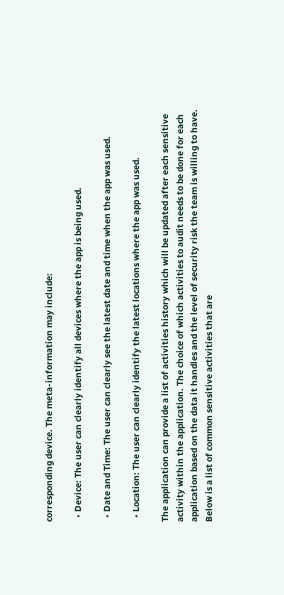corresponding device. The meta-information may include:

  • Device: The user can clearly identify all devices where the app is being used.

  • Date and Time: The user can clearly see the latest date and time when the app was used.

  • Location: The user can clearly identify the latest locations where the app was used.

The application can provide a list of activities history which will be updated after each sensitive activity within the application. The choice of which activities to audit needs to be done for each application based on the data it handles and the level of security risk the team is willing to have. Below is a list of common sensitive activities that are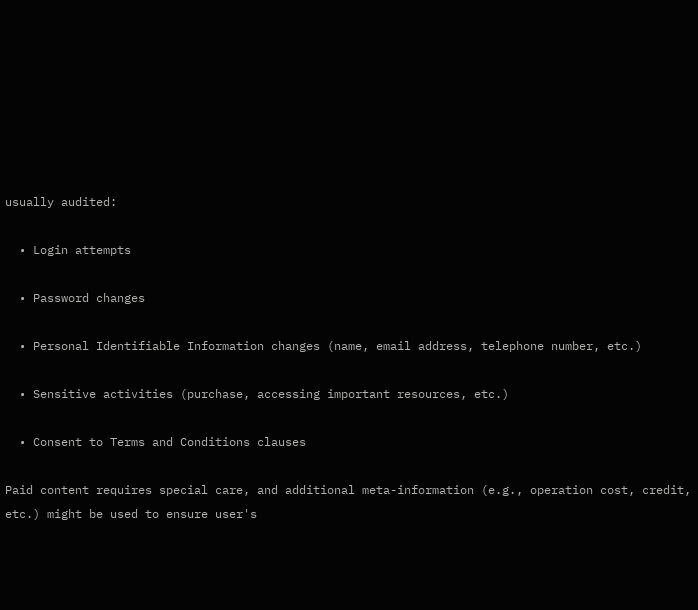usually audited:

  • Login attempts

  • Password changes

  • Personal Identifiable Information changes (name, email address, telephone number, etc.)

  • Sensitive activities (purchase, accessing important resources, etc.)

  • Consent to Terms and Conditions clauses

Paid content requires special care, and additional meta-information (e.g., operation cost, credit, etc.) might be used to ensure user's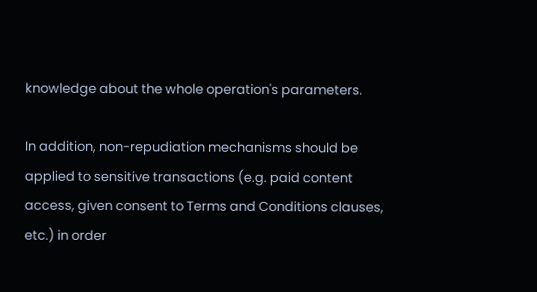knowledge about the whole operation's parameters.

In addition, non-repudiation mechanisms should be applied to sensitive transactions (e.g. paid content access, given consent to Terms and Conditions clauses, etc.) in order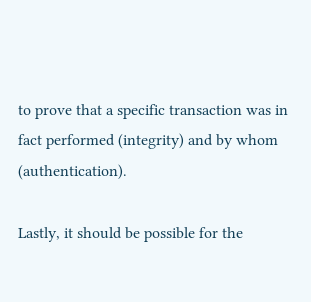to prove that a specific transaction was in fact performed (integrity) and by whom (authentication).

Lastly, it should be possible for the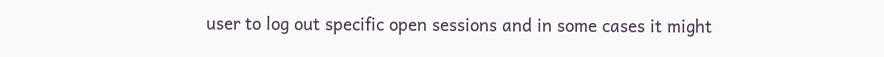user to log out specific open sessions and in some cases it might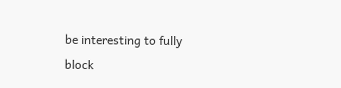be interesting to fully block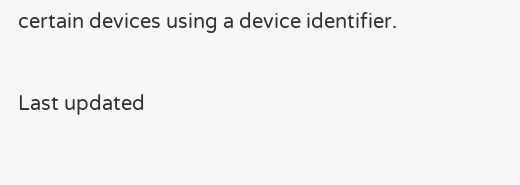certain devices using a device identifier.

Last updated